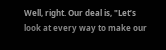Well, right. Our deal is, "Let’s look at every way to make our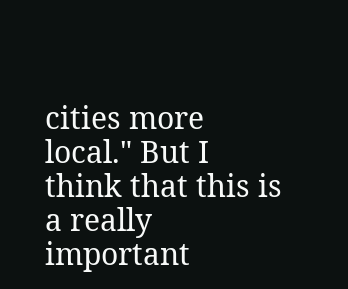cities more local." But I think that this is a really important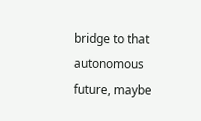bridge to that autonomous future, maybe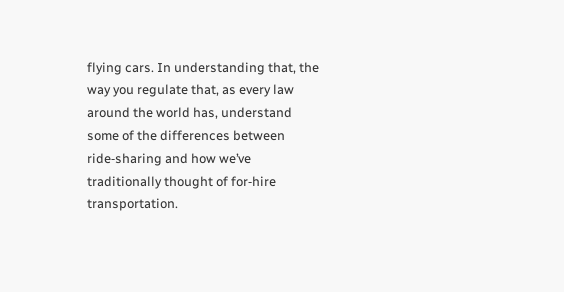flying cars. In understanding that, the way you regulate that, as every law around the world has, understand some of the differences between ride‑sharing and how we’ve traditionally thought of for‑hire transportation.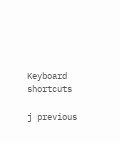Keyboard shortcuts

j previous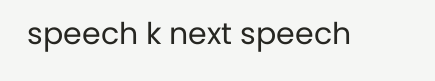speech k next speech